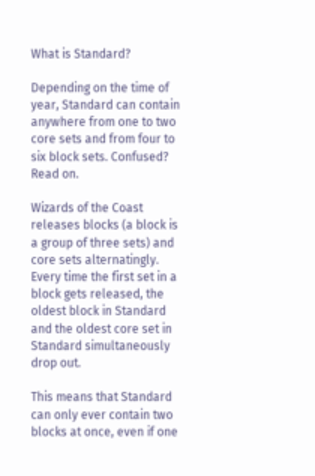What is Standard?

Depending on the time of year, Standard can contain anywhere from one to two core sets and from four to six block sets. Confused? Read on.

Wizards of the Coast releases blocks (a block is a group of three sets) and core sets alternatingly. Every time the first set in a block gets released, the oldest block in Standard and the oldest core set in Standard simultaneously drop out.

This means that Standard can only ever contain two blocks at once, even if one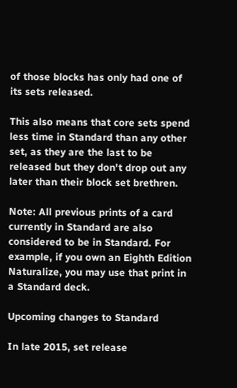of those blocks has only had one of its sets released.

This also means that core sets spend less time in Standard than any other set, as they are the last to be released but they don't drop out any later than their block set brethren.

Note: All previous prints of a card currently in Standard are also considered to be in Standard. For example, if you own an Eighth Edition Naturalize, you may use that print in a Standard deck.

Upcoming changes to Standard

In late 2015, set release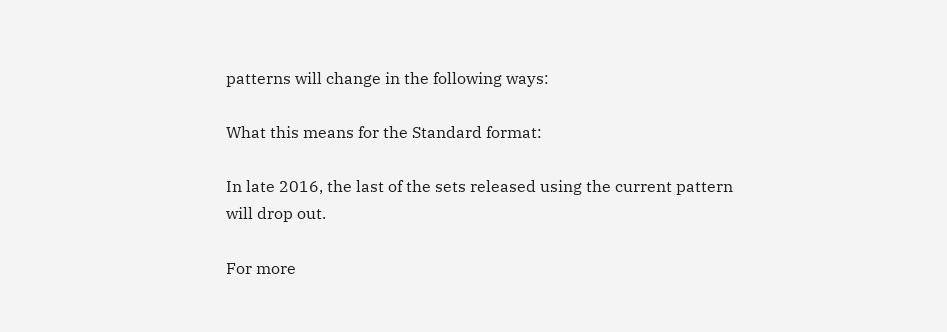patterns will change in the following ways:

What this means for the Standard format:

In late 2016, the last of the sets released using the current pattern will drop out.

For more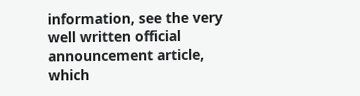information, see the very well written official announcement article, which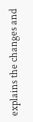explains the changes and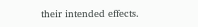their intended effects.